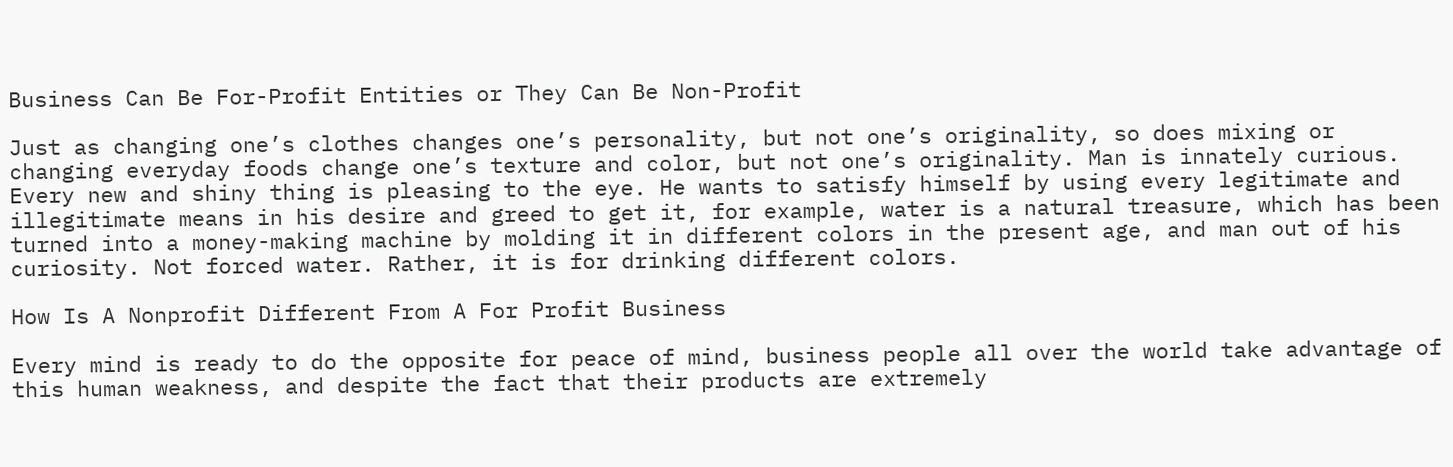Business Can Be For-Profit Entities or They Can Be Non-Profit

Just as changing one’s clothes changes one’s personality, but not one’s originality, so does mixing or changing everyday foods change one’s texture and color, but not one’s originality. Man is innately curious. Every new and shiny thing is pleasing to the eye. He wants to satisfy himself by using every legitimate and illegitimate means in his desire and greed to get it, for example, water is a natural treasure, which has been turned into a money-making machine by molding it in different colors in the present age, and man out of his curiosity. Not forced water. Rather, it is for drinking different colors.

How Is A Nonprofit Different From A For Profit Business

Every mind is ready to do the opposite for peace of mind, business people all over the world take advantage of this human weakness, and despite the fact that their products are extremely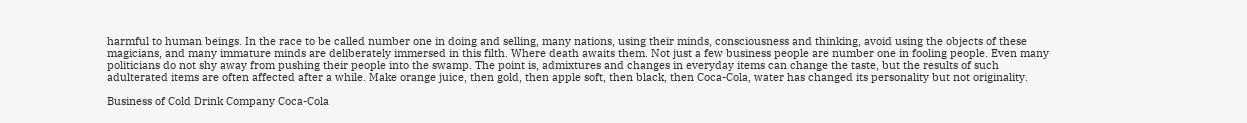harmful to human beings. In the race to be called number one in doing and selling, many nations, using their minds, consciousness and thinking, avoid using the objects of these magicians, and many immature minds are deliberately immersed in this filth. Where death awaits them. Not just a few business people are number one in fooling people. Even many politicians do not shy away from pushing their people into the swamp. The point is, admixtures and changes in everyday items can change the taste, but the results of such adulterated items are often affected after a while. Make orange juice, then gold, then apple soft, then black, then Coca-Cola, water has changed its personality but not originality.

Business of Cold Drink Company Coca-Cola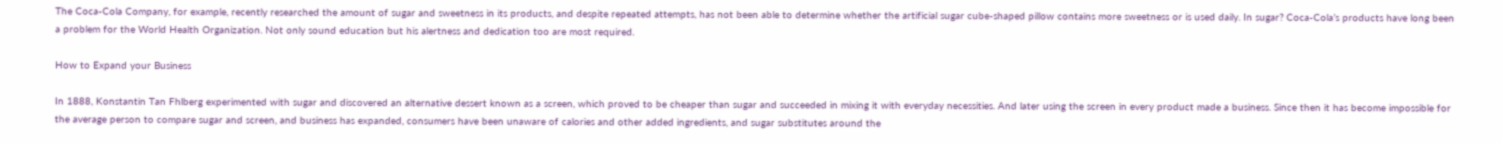The Coca-Cola Company, for example, recently researched the amount of sugar and sweetness in its products, and despite repeated attempts, has not been able to determine whether the artificial sugar cube-shaped pillow contains more sweetness or is used daily. In sugar? Coca-Cola’s products have long been a problem for the World Health Organization. Not only sound education but his alertness and dedication too are most required.

How to Expand your Business

In 1888, Konstantin Tan Fhlberg experimented with sugar and discovered an alternative dessert known as a screen, which proved to be cheaper than sugar and succeeded in mixing it with everyday necessities. And later using the screen in every product made a business. Since then it has become impossible for the average person to compare sugar and screen, and business has expanded, consumers have been unaware of calories and other added ingredients, and sugar substitutes around the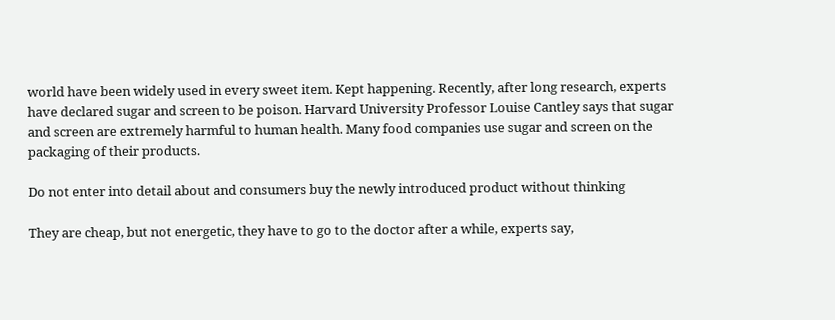world have been widely used in every sweet item. Kept happening. Recently, after long research, experts have declared sugar and screen to be poison. Harvard University Professor Louise Cantley says that sugar and screen are extremely harmful to human health. Many food companies use sugar and screen on the packaging of their products.

Do not enter into detail about and consumers buy the newly introduced product without thinking

They are cheap, but not energetic, they have to go to the doctor after a while, experts say,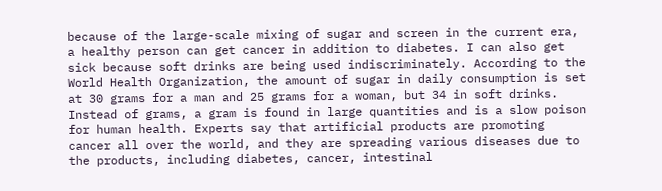because of the large-scale mixing of sugar and screen in the current era, a healthy person can get cancer in addition to diabetes. I can also get sick because soft drinks are being used indiscriminately. According to the World Health Organization, the amount of sugar in daily consumption is set at 30 grams for a man and 25 grams for a woman, but 34 in soft drinks. Instead of grams, a gram is found in large quantities and is a slow poison for human health. Experts say that artificial products are promoting cancer all over the world, and they are spreading various diseases due to the products, including diabetes, cancer, intestinal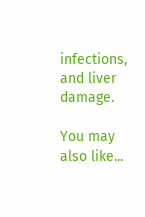infections, and liver damage.

You may also like...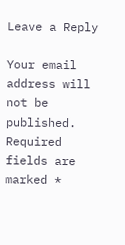Leave a Reply

Your email address will not be published. Required fields are marked *